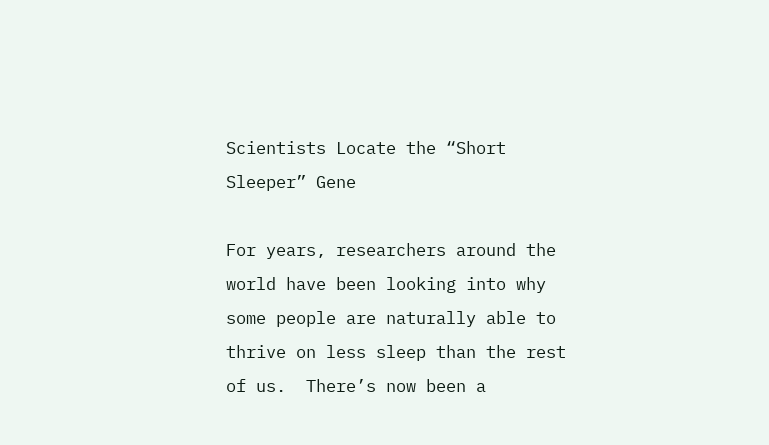Scientists Locate the “Short Sleeper” Gene

For years, researchers around the world have been looking into why some people are naturally able to thrive on less sleep than the rest of us.  There’s now been a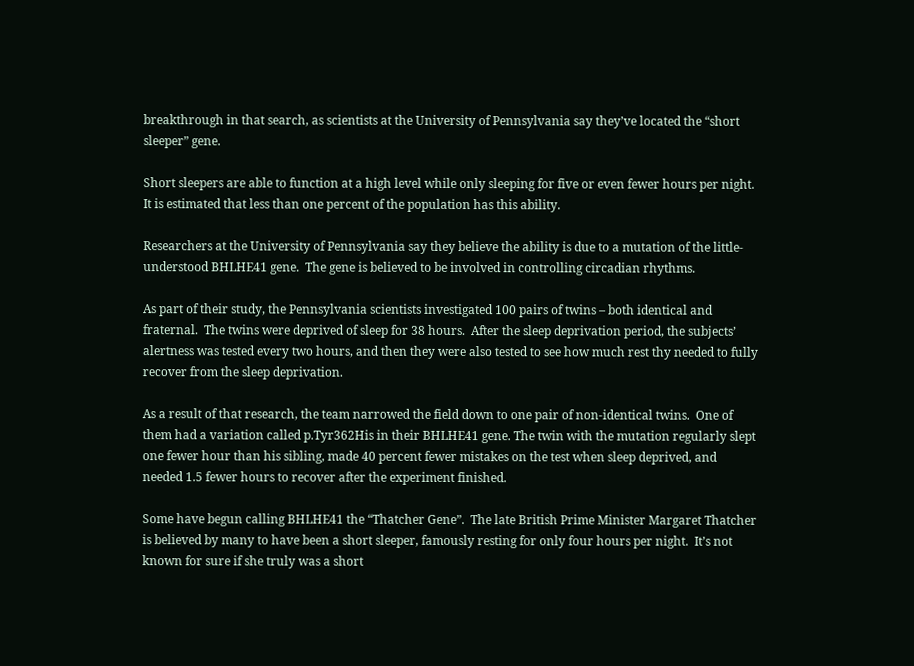breakthrough in that search, as scientists at the University of Pennsylvania say they’ve located the “short sleeper” gene.

Short sleepers are able to function at a high level while only sleeping for five or even fewer hours per night.  It is estimated that less than one percent of the population has this ability.

Researchers at the University of Pennsylvania say they believe the ability is due to a mutation of the little-understood BHLHE41 gene.  The gene is believed to be involved in controlling circadian rhythms.

As part of their study, the Pennsylvania scientists investigated 100 pairs of twins – both identical and fraternal.  The twins were deprived of sleep for 38 hours.  After the sleep deprivation period, the subjects’ alertness was tested every two hours, and then they were also tested to see how much rest thy needed to fully recover from the sleep deprivation.

As a result of that research, the team narrowed the field down to one pair of non-identical twins.  One of them had a variation called p.Tyr362His in their BHLHE41 gene. The twin with the mutation regularly slept one fewer hour than his sibling, made 40 percent fewer mistakes on the test when sleep deprived, and needed 1.5 fewer hours to recover after the experiment finished.

Some have begun calling BHLHE41 the “Thatcher Gene”.  The late British Prime Minister Margaret Thatcher is believed by many to have been a short sleeper, famously resting for only four hours per night.  It’s not known for sure if she truly was a short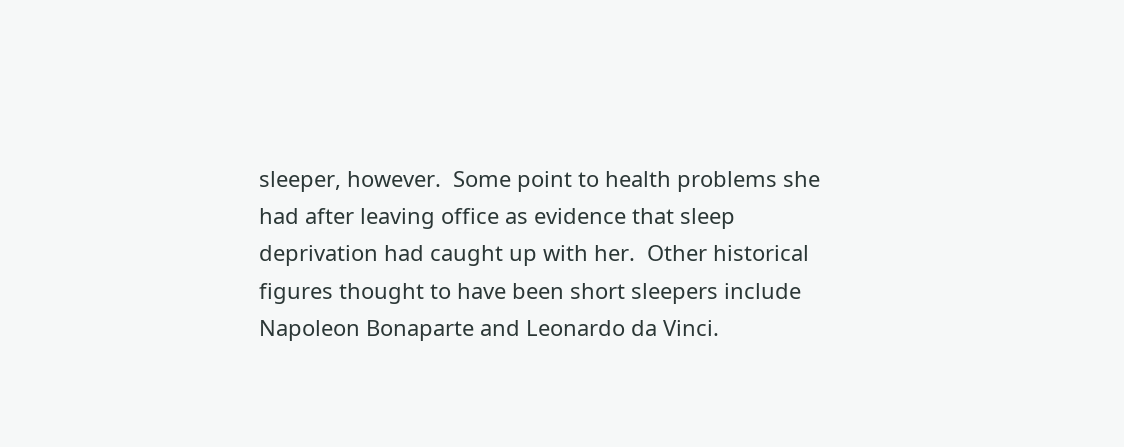sleeper, however.  Some point to health problems she had after leaving office as evidence that sleep deprivation had caught up with her.  Other historical figures thought to have been short sleepers include Napoleon Bonaparte and Leonardo da Vinci.